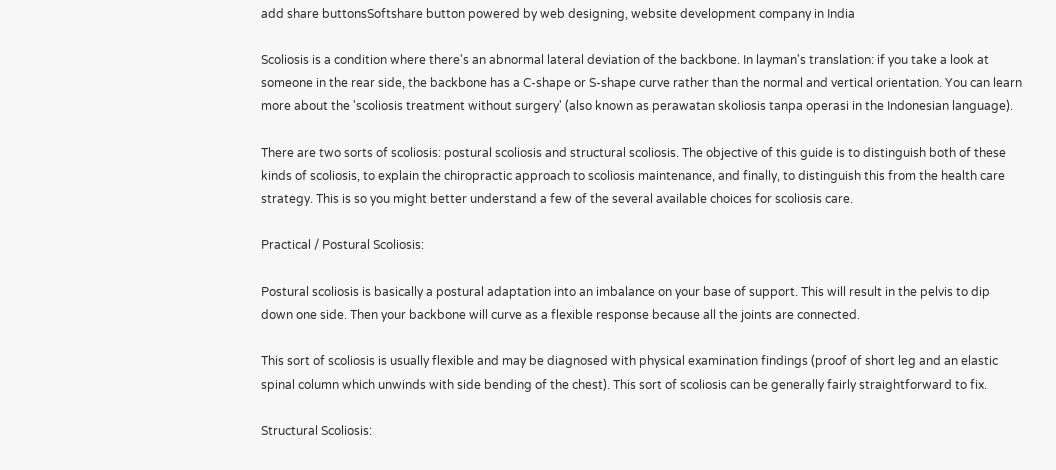add share buttonsSoftshare button powered by web designing, website development company in India

Scoliosis is a condition where there's an abnormal lateral deviation of the backbone. In layman's translation: if you take a look at someone in the rear side, the backbone has a C-shape or S-shape curve rather than the normal and vertical orientation. You can learn more about the 'scoliosis treatment without surgery' (also known as perawatan skoliosis tanpa operasi in the Indonesian language).

There are two sorts of scoliosis: postural scoliosis and structural scoliosis. The objective of this guide is to distinguish both of these kinds of scoliosis, to explain the chiropractic approach to scoliosis maintenance, and finally, to distinguish this from the health care strategy. This is so you might better understand a few of the several available choices for scoliosis care.

Practical / Postural Scoliosis:

Postural scoliosis is basically a postural adaptation into an imbalance on your base of support. This will result in the pelvis to dip down one side. Then your backbone will curve as a flexible response because all the joints are connected.

This sort of scoliosis is usually flexible and may be diagnosed with physical examination findings (proof of short leg and an elastic spinal column which unwinds with side bending of the chest). This sort of scoliosis can be generally fairly straightforward to fix.

Structural Scoliosis: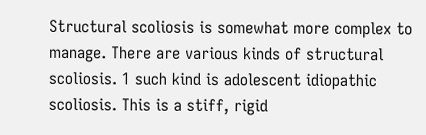Structural scoliosis is somewhat more complex to manage. There are various kinds of structural scoliosis. 1 such kind is adolescent idiopathic scoliosis. This is a stiff, rigid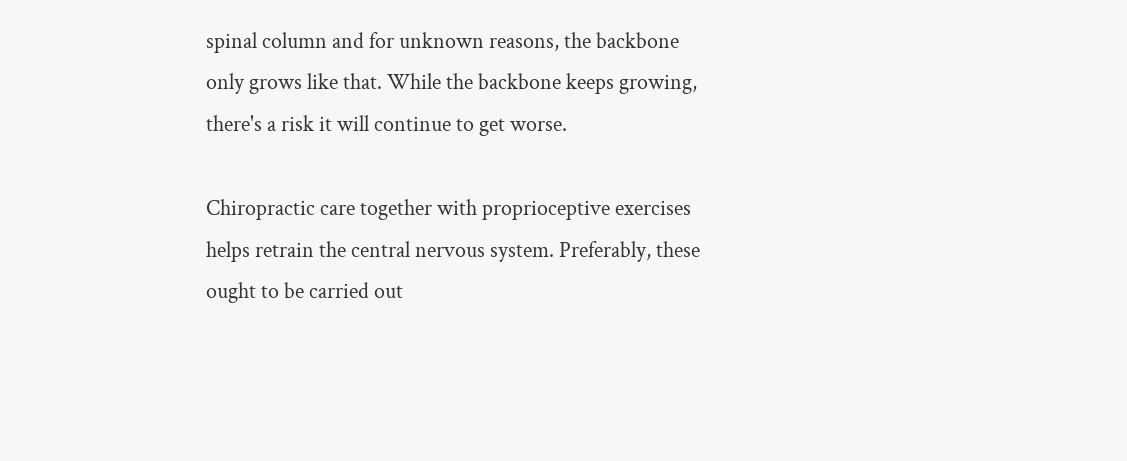spinal column and for unknown reasons, the backbone only grows like that. While the backbone keeps growing, there's a risk it will continue to get worse.

Chiropractic care together with proprioceptive exercises helps retrain the central nervous system. Preferably, these ought to be carried out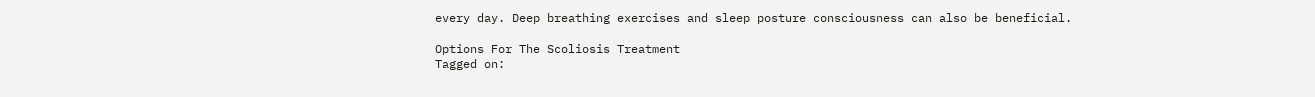every day. Deep breathing exercises and sleep posture consciousness can also be beneficial.

Options For The Scoliosis Treatment
Tagged on: